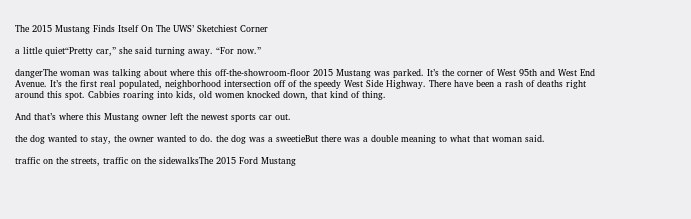The 2015 Mustang Finds Itself On The UWS’ Sketchiest Corner

a little quiet“Pretty car,” she said turning away. “For now.”

dangerThe woman was talking about where this off-the-showroom-floor 2015 Mustang was parked. It’s the corner of West 95th and West End Avenue. It’s the first real populated, neighborhood intersection off of the speedy West Side Highway. There have been a rash of deaths right around this spot. Cabbies roaring into kids, old women knocked down, that kind of thing.

And that’s where this Mustang owner left the newest sports car out.

the dog wanted to stay, the owner wanted to do. the dog was a sweetieBut there was a double meaning to what that woman said.

traffic on the streets, traffic on the sidewalksThe 2015 Ford Mustang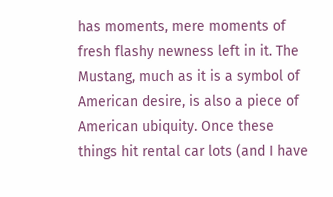has moments, mere moments of fresh flashy newness left in it. The Mustang, much as it is a symbol of American desire, is also a piece of American ubiquity. Once these things hit rental car lots (and I have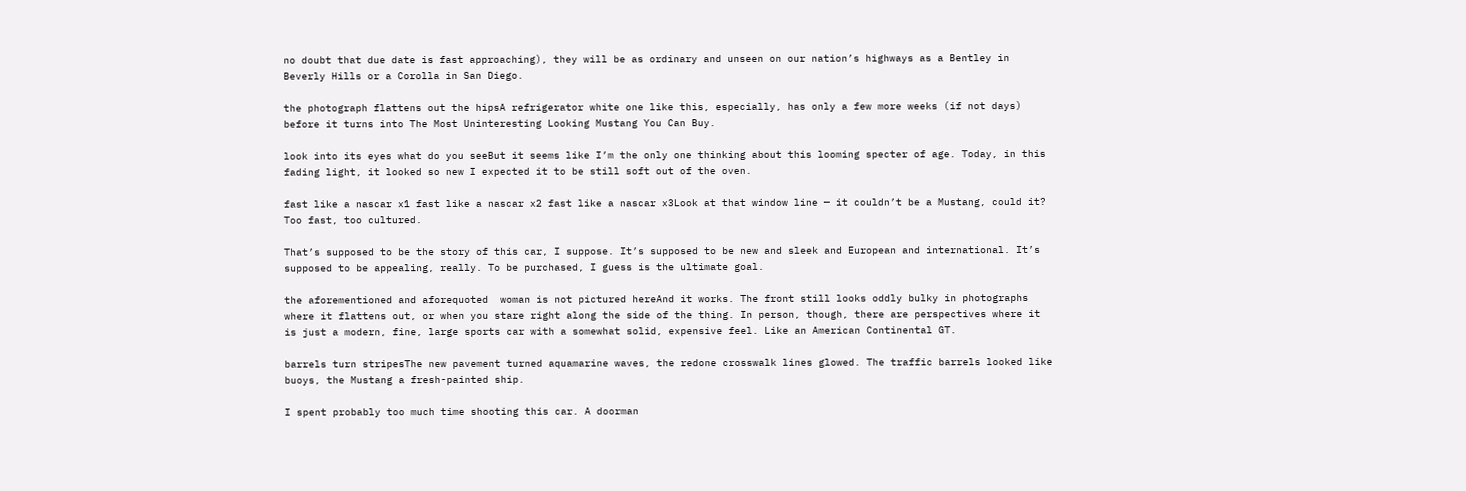no doubt that due date is fast approaching), they will be as ordinary and unseen on our nation’s highways as a Bentley in Beverly Hills or a Corolla in San Diego.

the photograph flattens out the hipsA refrigerator white one like this, especially, has only a few more weeks (if not days) before it turns into The Most Uninteresting Looking Mustang You Can Buy.

look into its eyes what do you seeBut it seems like I’m the only one thinking about this looming specter of age. Today, in this fading light, it looked so new I expected it to be still soft out of the oven.

fast like a nascar x1 fast like a nascar x2 fast like a nascar x3Look at that window line — it couldn’t be a Mustang, could it? Too fast, too cultured.

That’s supposed to be the story of this car, I suppose. It’s supposed to be new and sleek and European and international. It’s supposed to be appealing, really. To be purchased, I guess is the ultimate goal.

the aforementioned and aforequoted  woman is not pictured hereAnd it works. The front still looks oddly bulky in photographs where it flattens out, or when you stare right along the side of the thing. In person, though, there are perspectives where it is just a modern, fine, large sports car with a somewhat solid, expensive feel. Like an American Continental GT.

barrels turn stripesThe new pavement turned aquamarine waves, the redone crosswalk lines glowed. The traffic barrels looked like buoys, the Mustang a fresh-painted ship.

I spent probably too much time shooting this car. A doorman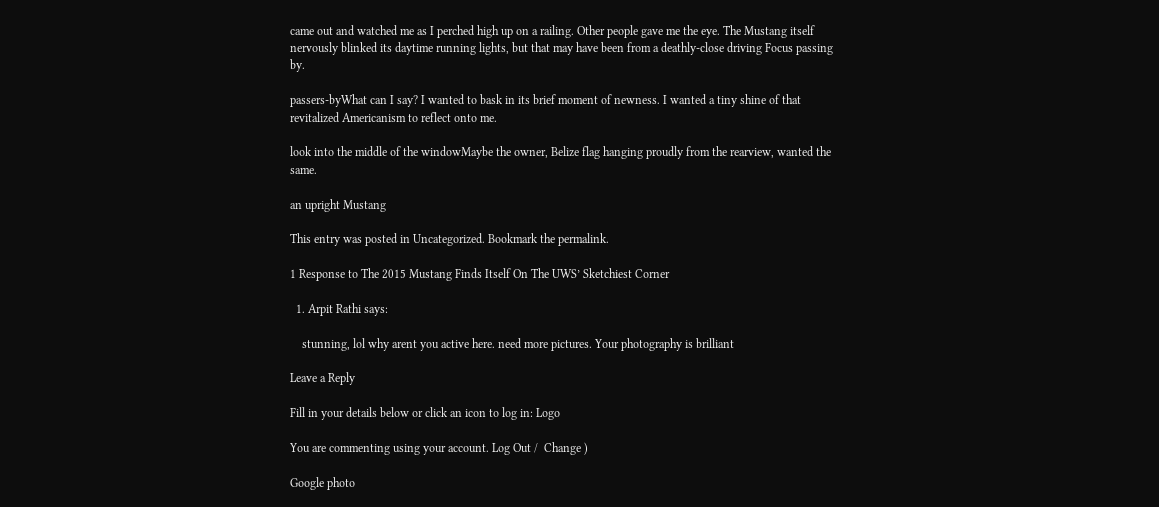came out and watched me as I perched high up on a railing. Other people gave me the eye. The Mustang itself nervously blinked its daytime running lights, but that may have been from a deathly-close driving Focus passing by.

passers-byWhat can I say? I wanted to bask in its brief moment of newness. I wanted a tiny shine of that revitalized Americanism to reflect onto me.

look into the middle of the windowMaybe the owner, Belize flag hanging proudly from the rearview, wanted the same.

an upright Mustang

This entry was posted in Uncategorized. Bookmark the permalink.

1 Response to The 2015 Mustang Finds Itself On The UWS’ Sketchiest Corner

  1. Arpit Rathi says:

    stunning, lol why arent you active here. need more pictures. Your photography is brilliant

Leave a Reply

Fill in your details below or click an icon to log in: Logo

You are commenting using your account. Log Out /  Change )

Google photo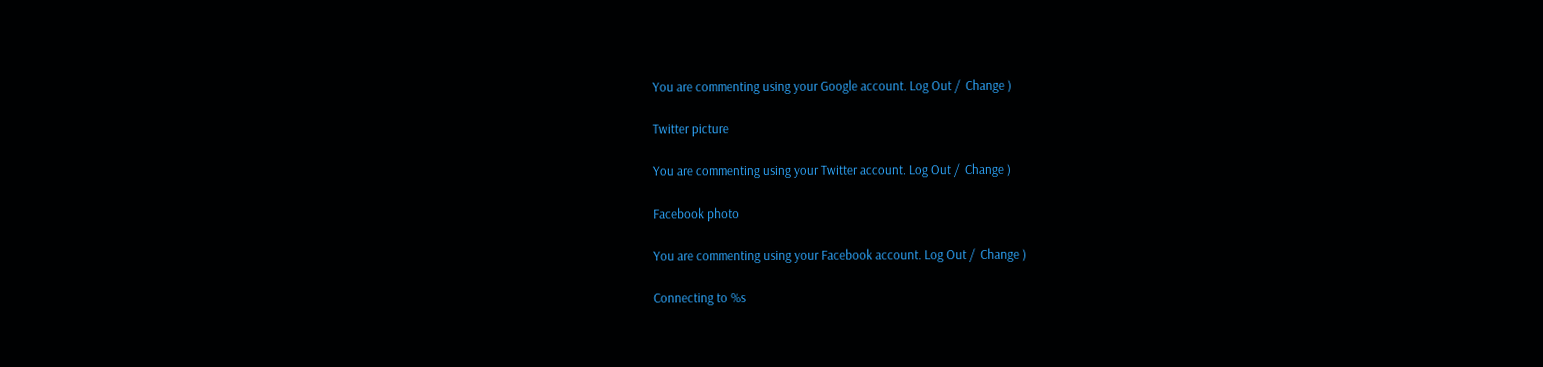You are commenting using your Google account. Log Out /  Change )

Twitter picture

You are commenting using your Twitter account. Log Out /  Change )

Facebook photo

You are commenting using your Facebook account. Log Out /  Change )

Connecting to %s